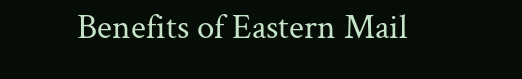Benefits of Eastern Mail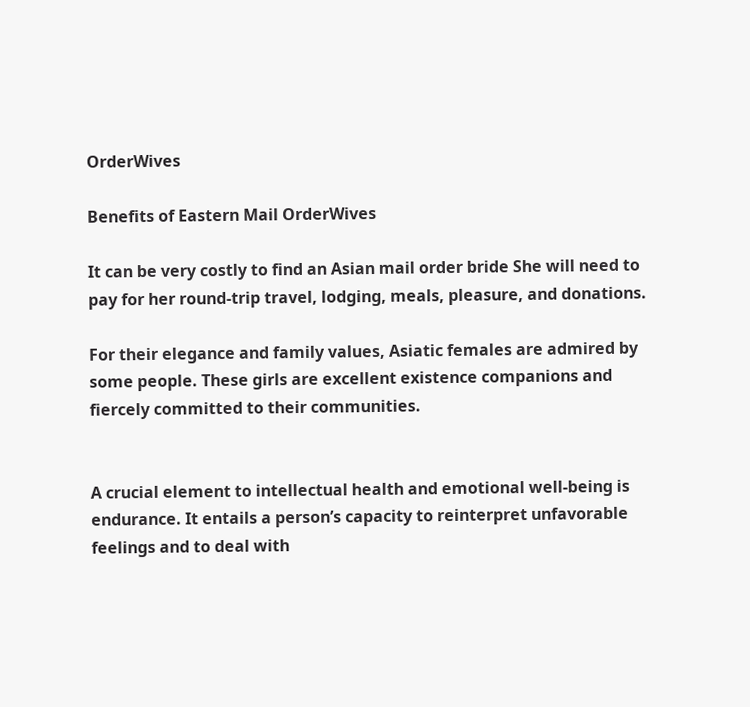OrderWives

Benefits of Eastern Mail OrderWives

It can be very costly to find an Asian mail order bride She will need to pay for her round-trip travel, lodging, meals, pleasure, and donations.

For their elegance and family values, Asiatic females are admired by some people. These girls are excellent existence companions and fiercely committed to their communities.


A crucial element to intellectual health and emotional well-being is endurance. It entails a person’s capacity to reinterpret unfavorable feelings and to deal with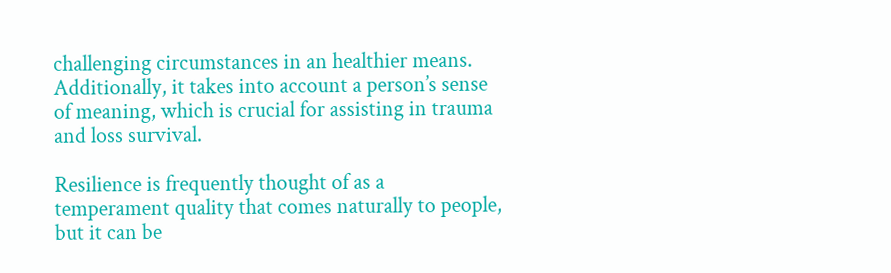challenging circumstances in an healthier means. Additionally, it takes into account a person’s sense of meaning, which is crucial for assisting in trauma and loss survival.

Resilience is frequently thought of as a temperament quality that comes naturally to people, but it can be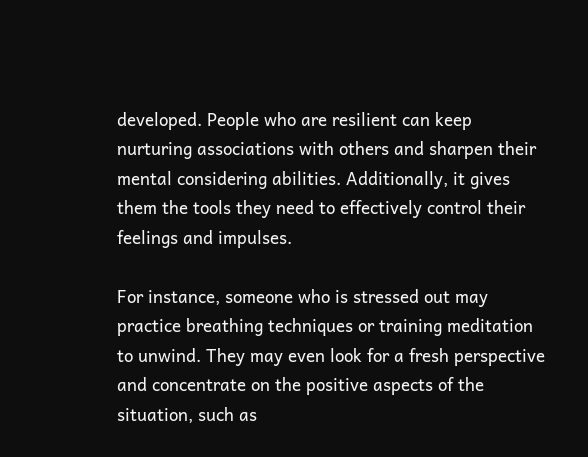developed. People who are resilient can keep nurturing associations with others and sharpen their mental considering abilities. Additionally, it gives them the tools they need to effectively control their feelings and impulses.

For instance, someone who is stressed out may practice breathing techniques or training meditation to unwind. They may even look for a fresh perspective and concentrate on the positive aspects of the situation, such as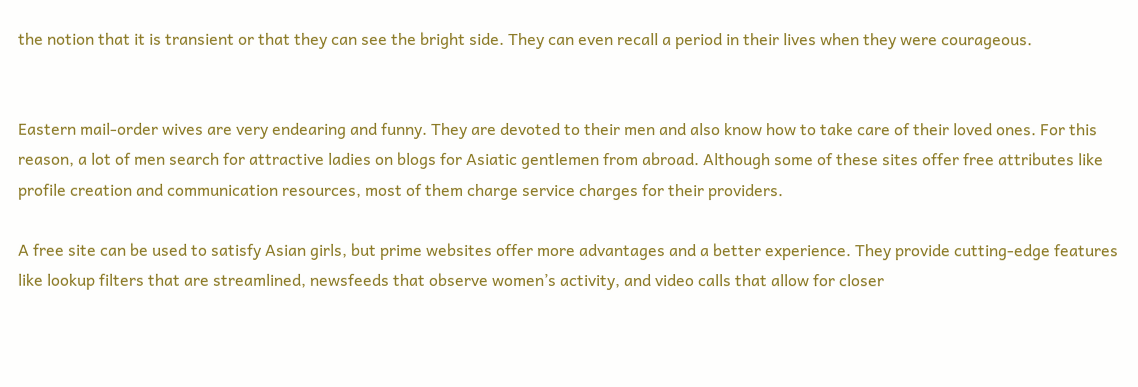the notion that it is transient or that they can see the bright side. They can even recall a period in their lives when they were courageous.


Eastern mail-order wives are very endearing and funny. They are devoted to their men and also know how to take care of their loved ones. For this reason, a lot of men search for attractive ladies on blogs for Asiatic gentlemen from abroad. Although some of these sites offer free attributes like profile creation and communication resources, most of them charge service charges for their providers.

A free site can be used to satisfy Asian girls, but prime websites offer more advantages and a better experience. They provide cutting-edge features like lookup filters that are streamlined, newsfeeds that observe women’s activity, and video calls that allow for closer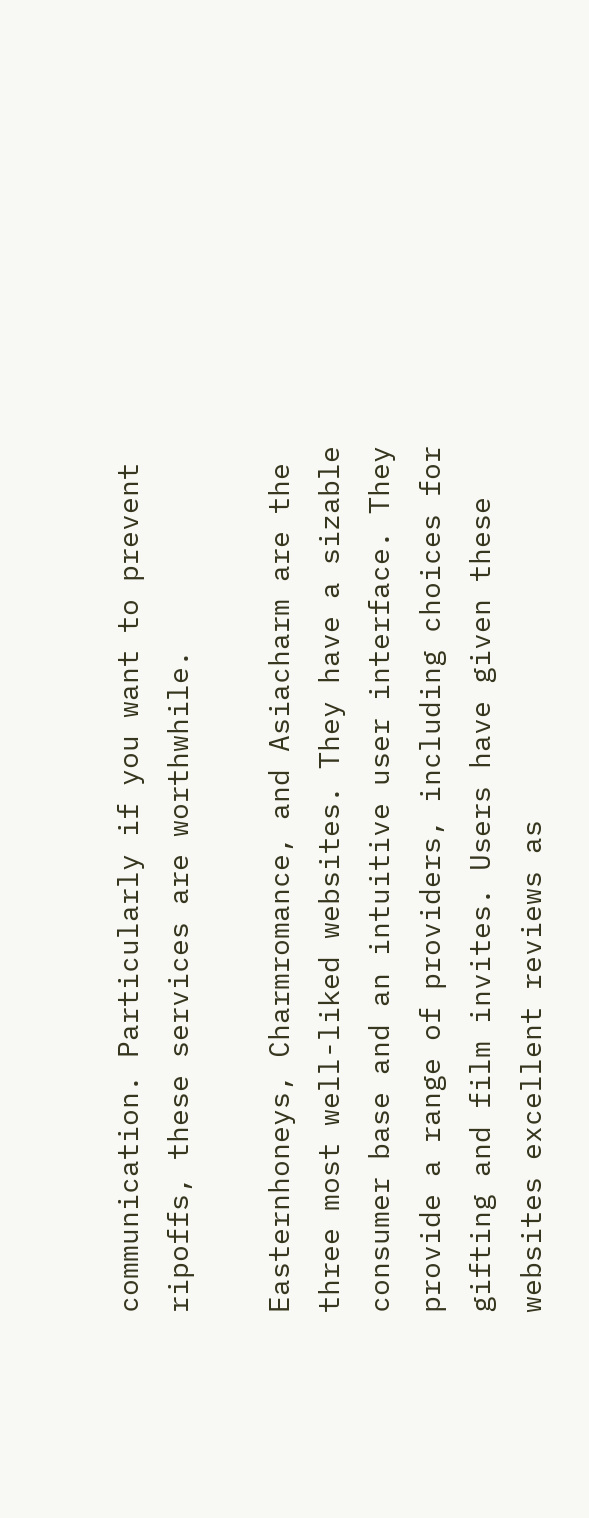communication. Particularly if you want to prevent ripoffs, these services are worthwhile.

Easternhoneys, Charmromance, and Asiacharm are the three most well-liked websites. They have a sizable consumer base and an intuitive user interface. They provide a range of providers, including choices for gifting and film invites. Users have given these websites excellent reviews as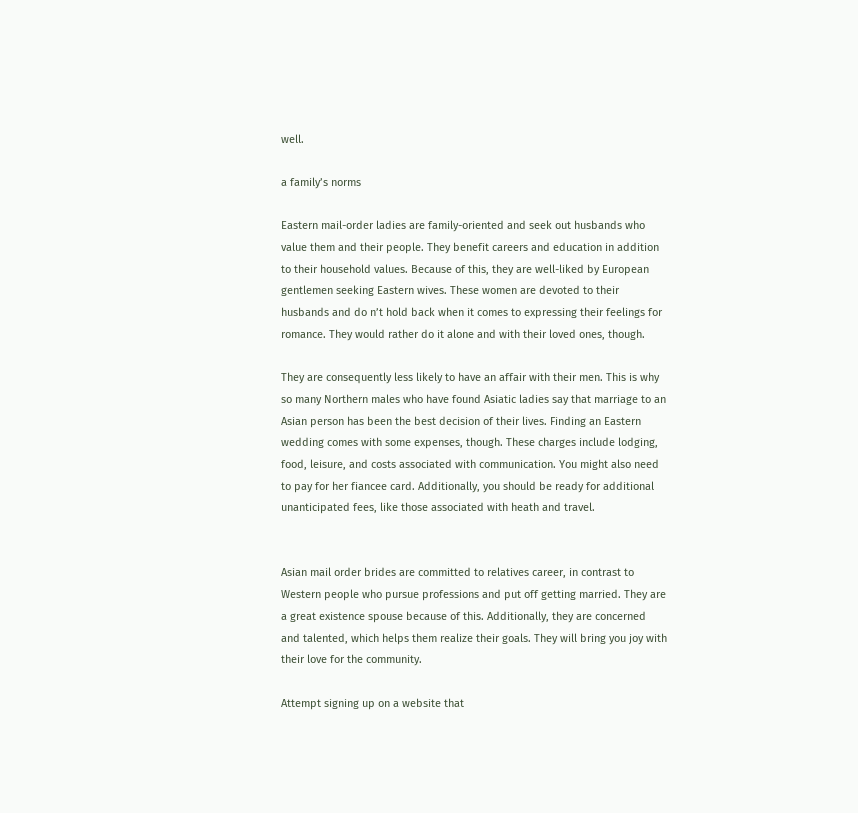well.

a family’s norms

Eastern mail-order ladies are family-oriented and seek out husbands who value them and their people. They benefit careers and education in addition to their household values. Because of this, they are well-liked by European gentlemen seeking Eastern wives. These women are devoted to their husbands and do n’t hold back when it comes to expressing their feelings for romance. They would rather do it alone and with their loved ones, though.

They are consequently less likely to have an affair with their men. This is why so many Northern males who have found Asiatic ladies say that marriage to an Asian person has been the best decision of their lives. Finding an Eastern wedding comes with some expenses, though. These charges include lodging, food, leisure, and costs associated with communication. You might also need to pay for her fiancee card. Additionally, you should be ready for additional unanticipated fees, like those associated with heath and travel.


Asian mail order brides are committed to relatives career, in contrast to Western people who pursue professions and put off getting married. They are a great existence spouse because of this. Additionally, they are concerned and talented, which helps them realize their goals. They will bring you joy with their love for the community.

Attempt signing up on a website that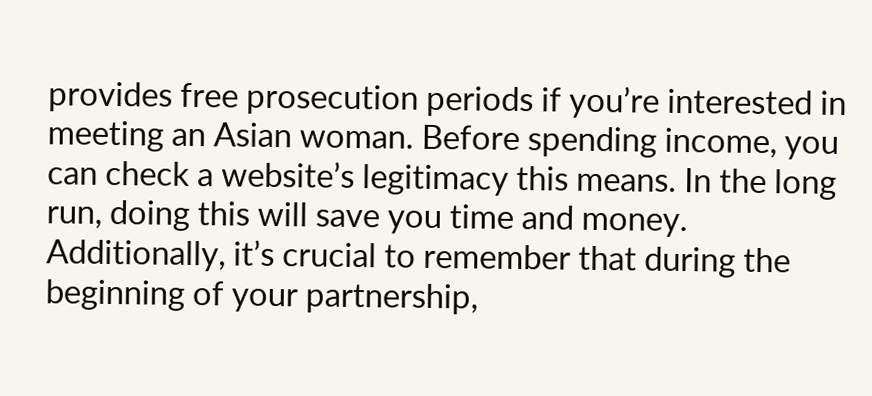provides free prosecution periods if you’re interested in meeting an Asian woman. Before spending income, you can check a website’s legitimacy this means. In the long run, doing this will save you time and money. Additionally, it’s crucial to remember that during the beginning of your partnership,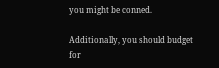you might be conned.

Additionally, you should budget for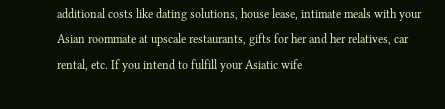additional costs like dating solutions, house lease, intimate meals with your Asian roommate at upscale restaurants, gifts for her and her relatives, car rental, etc. If you intend to fulfill your Asiatic wife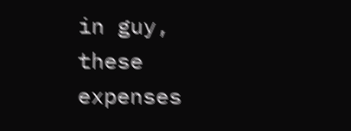in guy, these expenses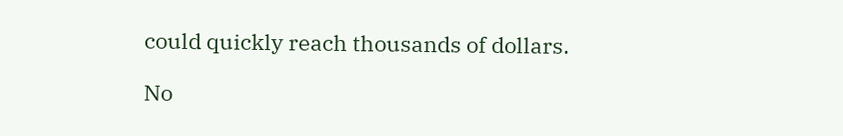could quickly reach thousands of dollars.

No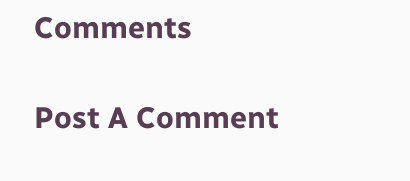Comments

Post A Comment